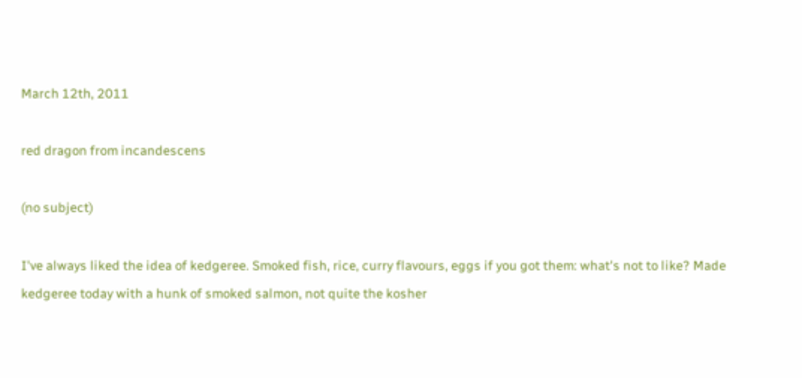March 12th, 2011

red dragon from incandescens

(no subject)

I've always liked the idea of kedgeree. Smoked fish, rice, curry flavours, eggs if you got them: what's not to like? Made kedgeree today with a hunk of smoked salmon, not quite the kosher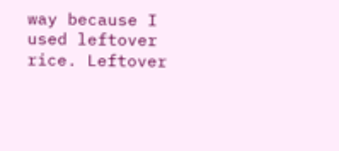way because I used leftover rice. Leftover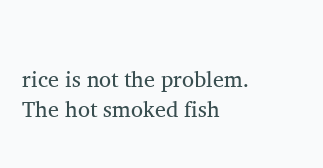rice is not the problem. The hot smoked fish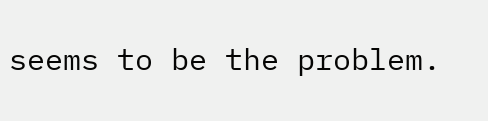seems to be the problem.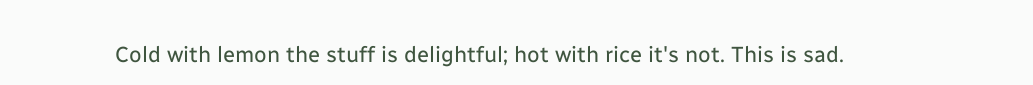Cold with lemon the stuff is delightful; hot with rice it's not. This is sad.